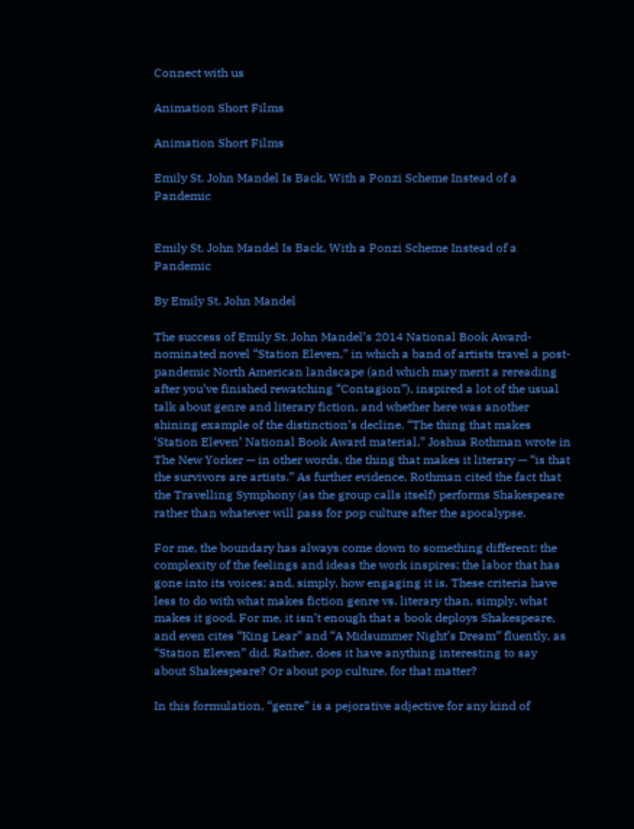Connect with us

Animation Short Films

Animation Short Films

Emily St. John Mandel Is Back, With a Ponzi Scheme Instead of a Pandemic


Emily St. John Mandel Is Back, With a Ponzi Scheme Instead of a Pandemic

By Emily St. John Mandel

The success of Emily St. John Mandel’s 2014 National Book Award-nominated novel “Station Eleven,” in which a band of artists travel a post-pandemic North American landscape (and which may merit a rereading after you’ve finished rewatching “Contagion”), inspired a lot of the usual talk about genre and literary fiction, and whether here was another shining example of the distinction’s decline. “The thing that makes ‘Station Eleven’ National Book Award material,” Joshua Rothman wrote in The New Yorker — in other words, the thing that makes it literary — “is that the survivors are artists.” As further evidence, Rothman cited the fact that the Travelling Symphony (as the group calls itself) performs Shakespeare rather than whatever will pass for pop culture after the apocalypse.

For me, the boundary has always come down to something different: the complexity of the feelings and ideas the work inspires; the labor that has gone into its voices; and, simply, how engaging it is. These criteria have less to do with what makes fiction genre vs. literary than, simply, what makes it good. For me, it isn’t enough that a book deploys Shakespeare, and even cites “King Lear” and “A Midsummer Night’s Dream” fluently, as “Station Eleven” did. Rather, does it have anything interesting to say about Shakespeare? Or about pop culture, for that matter?

In this formulation, “genre” is a pejorative adjective for any kind of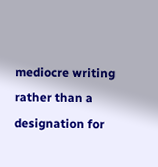mediocre writing rather than a designation for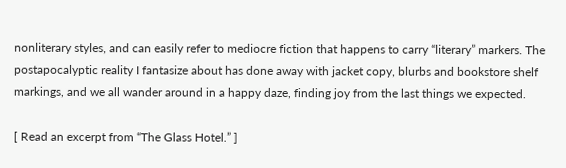nonliterary styles, and can easily refer to mediocre fiction that happens to carry “literary” markers. The postapocalyptic reality I fantasize about has done away with jacket copy, blurbs and bookstore shelf markings, and we all wander around in a happy daze, finding joy from the last things we expected.

[ Read an excerpt from “The Glass Hotel.” ]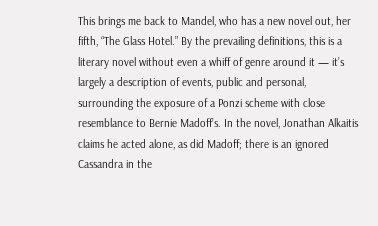This brings me back to Mandel, who has a new novel out, her fifth, “The Glass Hotel.” By the prevailing definitions, this is a literary novel without even a whiff of genre around it — it’s largely a description of events, public and personal, surrounding the exposure of a Ponzi scheme with close resemblance to Bernie Madoff’s. In the novel, Jonathan Alkaitis claims he acted alone, as did Madoff; there is an ignored Cassandra in the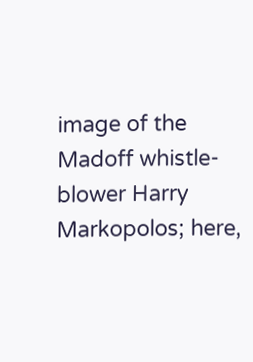image of the Madoff whistle-blower Harry Markopolos; here,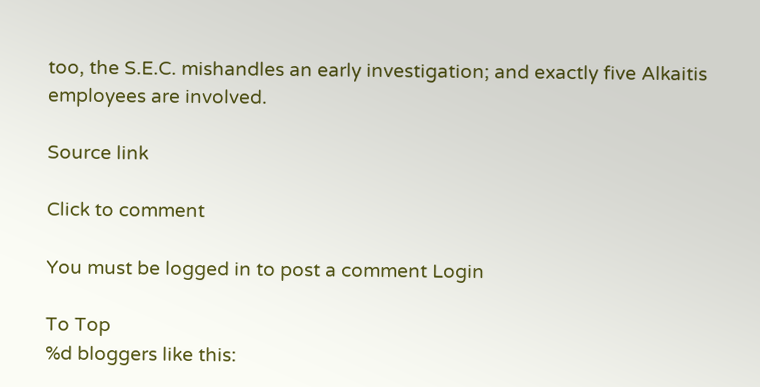too, the S.E.C. mishandles an early investigation; and exactly five Alkaitis employees are involved.

Source link

Click to comment

You must be logged in to post a comment Login

To Top
%d bloggers like this: